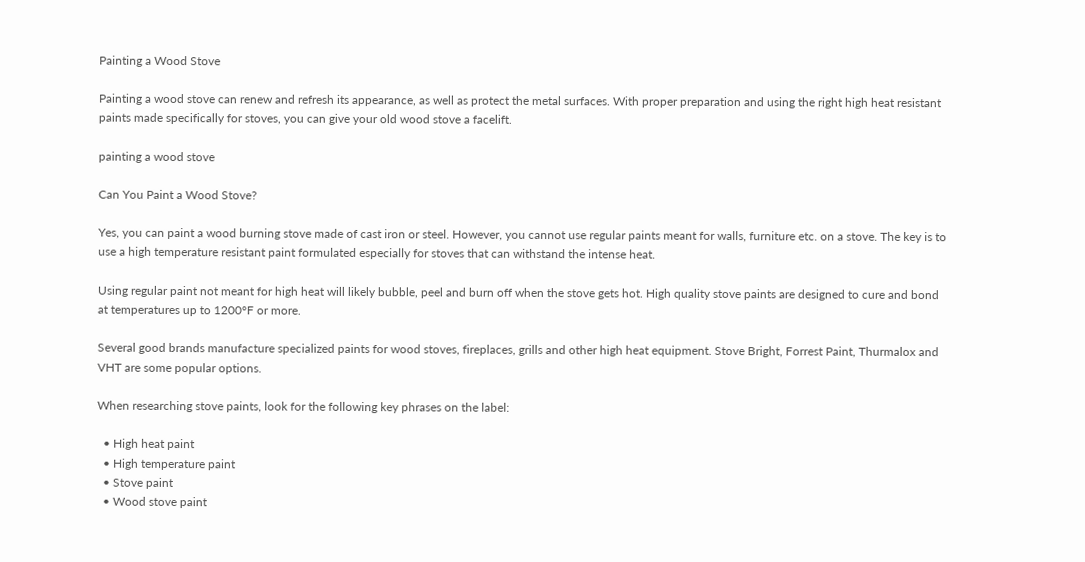Painting a Wood Stove

Painting a wood stove can renew and refresh its appearance, as well as protect the metal surfaces. With proper preparation and using the right high heat resistant paints made specifically for stoves, you can give your old wood stove a facelift.

painting a wood stove

Can You Paint a Wood Stove?

Yes, you can paint a wood burning stove made of cast iron or steel. However, you cannot use regular paints meant for walls, furniture etc. on a stove. The key is to use a high temperature resistant paint formulated especially for stoves that can withstand the intense heat.

Using regular paint not meant for high heat will likely bubble, peel and burn off when the stove gets hot. High quality stove paints are designed to cure and bond at temperatures up to 1200°F or more.

Several good brands manufacture specialized paints for wood stoves, fireplaces, grills and other high heat equipment. Stove Bright, Forrest Paint, Thurmalox and VHT are some popular options.

When researching stove paints, look for the following key phrases on the label:

  • High heat paint
  • High temperature paint
  • Stove paint
  • Wood stove paint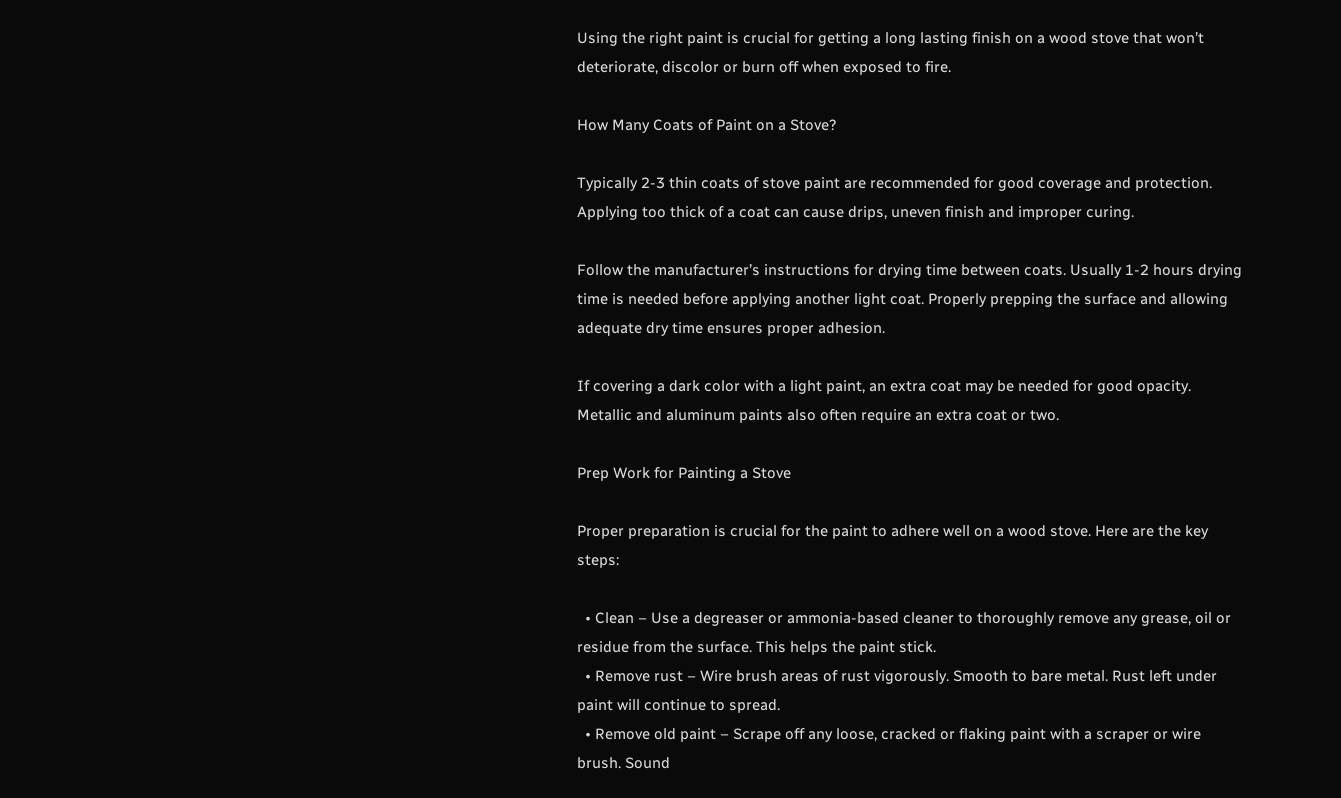Using the right paint is crucial for getting a long lasting finish on a wood stove that won’t deteriorate, discolor or burn off when exposed to fire.

How Many Coats of Paint on a Stove?

Typically 2-3 thin coats of stove paint are recommended for good coverage and protection. Applying too thick of a coat can cause drips, uneven finish and improper curing.

Follow the manufacturer’s instructions for drying time between coats. Usually 1-2 hours drying time is needed before applying another light coat. Properly prepping the surface and allowing adequate dry time ensures proper adhesion.

If covering a dark color with a light paint, an extra coat may be needed for good opacity. Metallic and aluminum paints also often require an extra coat or two.

Prep Work for Painting a Stove

Proper preparation is crucial for the paint to adhere well on a wood stove. Here are the key steps:

  • Clean – Use a degreaser or ammonia-based cleaner to thoroughly remove any grease, oil or residue from the surface. This helps the paint stick.
  • Remove rust – Wire brush areas of rust vigorously. Smooth to bare metal. Rust left under paint will continue to spread.
  • Remove old paint – Scrape off any loose, cracked or flaking paint with a scraper or wire brush. Sound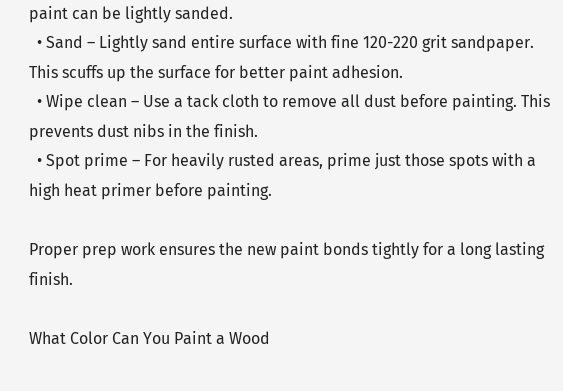paint can be lightly sanded.
  • Sand – Lightly sand entire surface with fine 120-220 grit sandpaper. This scuffs up the surface for better paint adhesion.
  • Wipe clean – Use a tack cloth to remove all dust before painting. This prevents dust nibs in the finish.
  • Spot prime – For heavily rusted areas, prime just those spots with a high heat primer before painting.

Proper prep work ensures the new paint bonds tightly for a long lasting finish.

What Color Can You Paint a Wood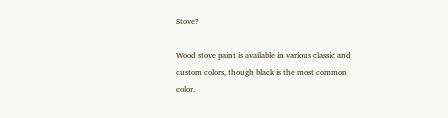Stove?

Wood stove paint is available in various classic and custom colors, though black is the most common color.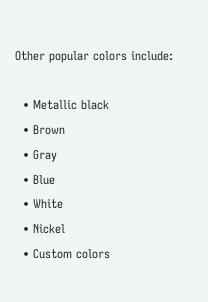Other popular colors include:

  • Metallic black
  • Brown
  • Gray
  • Blue
  • White
  • Nickel
  • Custom colors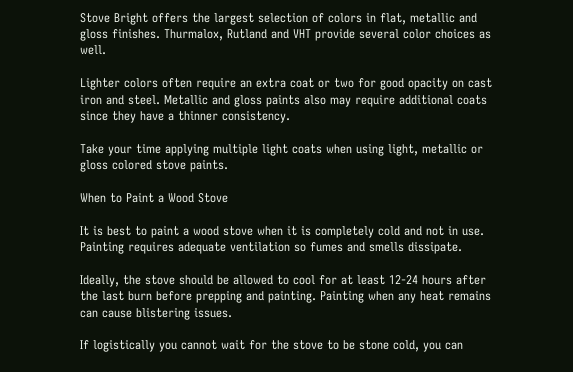Stove Bright offers the largest selection of colors in flat, metallic and gloss finishes. Thurmalox, Rutland and VHT provide several color choices as well.

Lighter colors often require an extra coat or two for good opacity on cast iron and steel. Metallic and gloss paints also may require additional coats since they have a thinner consistency.

Take your time applying multiple light coats when using light, metallic or gloss colored stove paints.

When to Paint a Wood Stove

It is best to paint a wood stove when it is completely cold and not in use. Painting requires adequate ventilation so fumes and smells dissipate.

Ideally, the stove should be allowed to cool for at least 12-24 hours after the last burn before prepping and painting. Painting when any heat remains can cause blistering issues.

If logistically you cannot wait for the stove to be stone cold, you can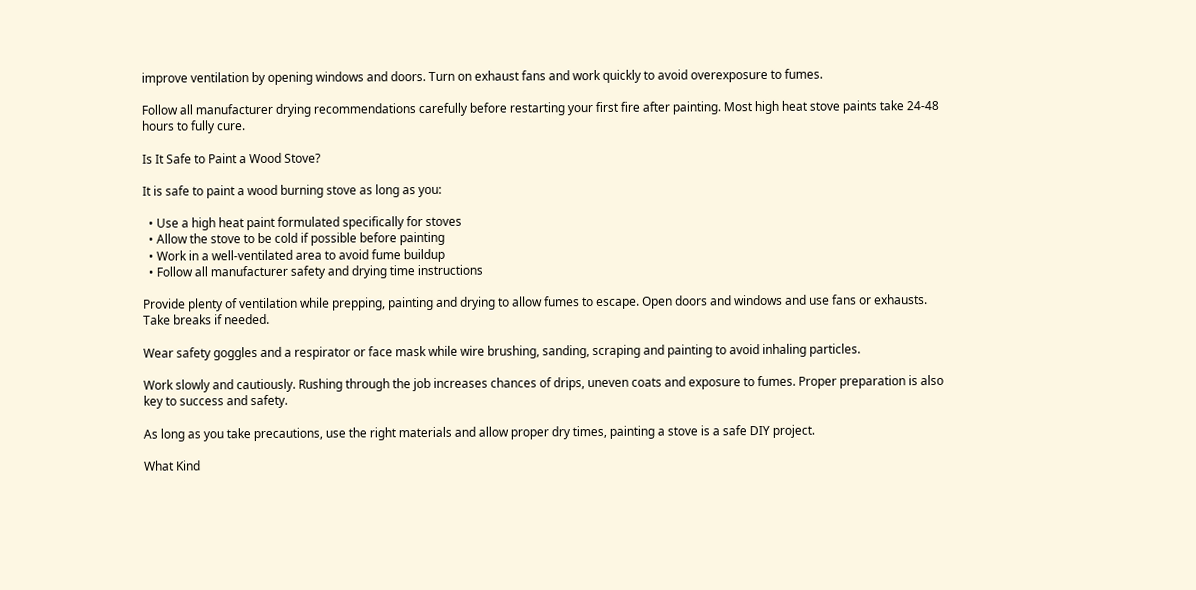improve ventilation by opening windows and doors. Turn on exhaust fans and work quickly to avoid overexposure to fumes.

Follow all manufacturer drying recommendations carefully before restarting your first fire after painting. Most high heat stove paints take 24-48 hours to fully cure.

Is It Safe to Paint a Wood Stove?

It is safe to paint a wood burning stove as long as you:

  • Use a high heat paint formulated specifically for stoves
  • Allow the stove to be cold if possible before painting
  • Work in a well-ventilated area to avoid fume buildup
  • Follow all manufacturer safety and drying time instructions

Provide plenty of ventilation while prepping, painting and drying to allow fumes to escape. Open doors and windows and use fans or exhausts. Take breaks if needed.

Wear safety goggles and a respirator or face mask while wire brushing, sanding, scraping and painting to avoid inhaling particles.

Work slowly and cautiously. Rushing through the job increases chances of drips, uneven coats and exposure to fumes. Proper preparation is also key to success and safety.

As long as you take precautions, use the right materials and allow proper dry times, painting a stove is a safe DIY project.

What Kind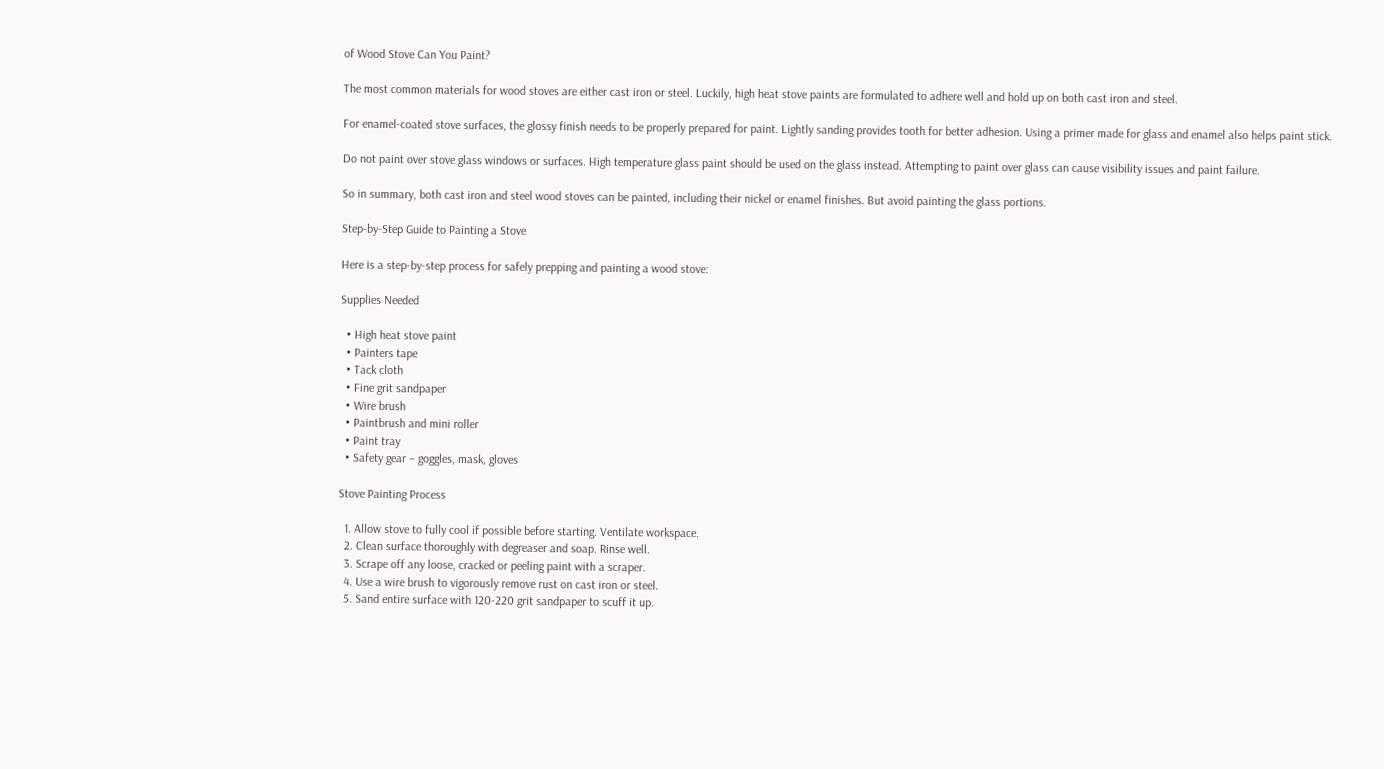of Wood Stove Can You Paint?

The most common materials for wood stoves are either cast iron or steel. Luckily, high heat stove paints are formulated to adhere well and hold up on both cast iron and steel.

For enamel-coated stove surfaces, the glossy finish needs to be properly prepared for paint. Lightly sanding provides tooth for better adhesion. Using a primer made for glass and enamel also helps paint stick.

Do not paint over stove glass windows or surfaces. High temperature glass paint should be used on the glass instead. Attempting to paint over glass can cause visibility issues and paint failure.

So in summary, both cast iron and steel wood stoves can be painted, including their nickel or enamel finishes. But avoid painting the glass portions.

Step-by-Step Guide to Painting a Stove

Here is a step-by-step process for safely prepping and painting a wood stove:

Supplies Needed

  • High heat stove paint
  • Painters tape
  • Tack cloth
  • Fine grit sandpaper
  • Wire brush
  • Paintbrush and mini roller
  • Paint tray
  • Safety gear – goggles, mask, gloves

Stove Painting Process

  1. Allow stove to fully cool if possible before starting. Ventilate workspace.
  2. Clean surface thoroughly with degreaser and soap. Rinse well.
  3. Scrape off any loose, cracked or peeling paint with a scraper.
  4. Use a wire brush to vigorously remove rust on cast iron or steel.
  5. Sand entire surface with 120-220 grit sandpaper to scuff it up.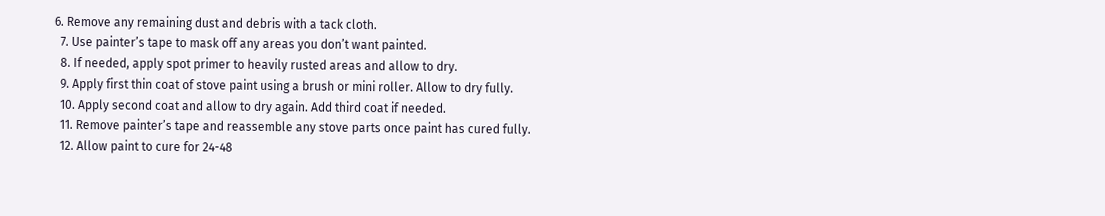6. Remove any remaining dust and debris with a tack cloth.
  7. Use painter’s tape to mask off any areas you don’t want painted.
  8. If needed, apply spot primer to heavily rusted areas and allow to dry.
  9. Apply first thin coat of stove paint using a brush or mini roller. Allow to dry fully.
  10. Apply second coat and allow to dry again. Add third coat if needed.
  11. Remove painter’s tape and reassemble any stove parts once paint has cured fully.
  12. Allow paint to cure for 24-48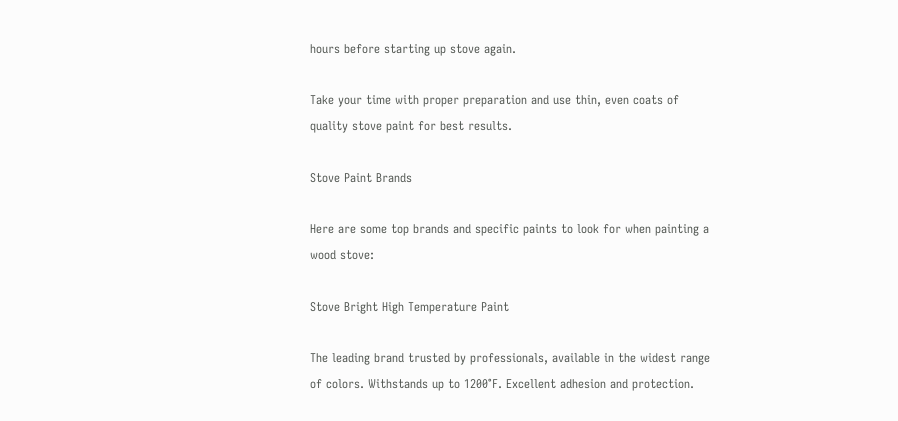hours before starting up stove again.

Take your time with proper preparation and use thin, even coats of quality stove paint for best results.

Stove Paint Brands

Here are some top brands and specific paints to look for when painting a wood stove:

Stove Bright High Temperature Paint

The leading brand trusted by professionals, available in the widest range of colors. Withstands up to 1200°F. Excellent adhesion and protection.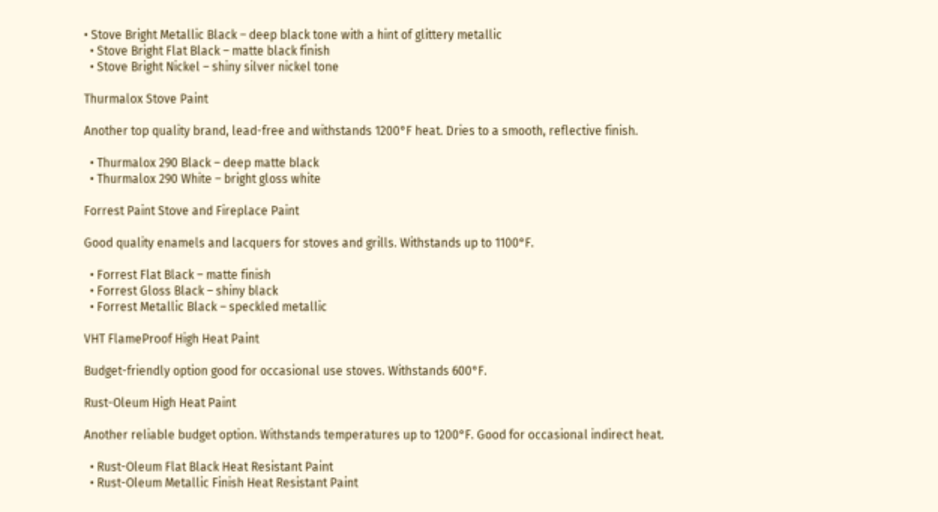• Stove Bright Metallic Black – deep black tone with a hint of glittery metallic
  • Stove Bright Flat Black – matte black finish
  • Stove Bright Nickel – shiny silver nickel tone

Thurmalox Stove Paint

Another top quality brand, lead-free and withstands 1200°F heat. Dries to a smooth, reflective finish.

  • Thurmalox 290 Black – deep matte black
  • Thurmalox 290 White – bright gloss white

Forrest Paint Stove and Fireplace Paint

Good quality enamels and lacquers for stoves and grills. Withstands up to 1100°F.

  • Forrest Flat Black – matte finish
  • Forrest Gloss Black – shiny black
  • Forrest Metallic Black – speckled metallic

VHT FlameProof High Heat Paint

Budget-friendly option good for occasional use stoves. Withstands 600°F.

Rust-Oleum High Heat Paint

Another reliable budget option. Withstands temperatures up to 1200°F. Good for occasional indirect heat.

  • Rust-Oleum Flat Black Heat Resistant Paint
  • Rust-Oleum Metallic Finish Heat Resistant Paint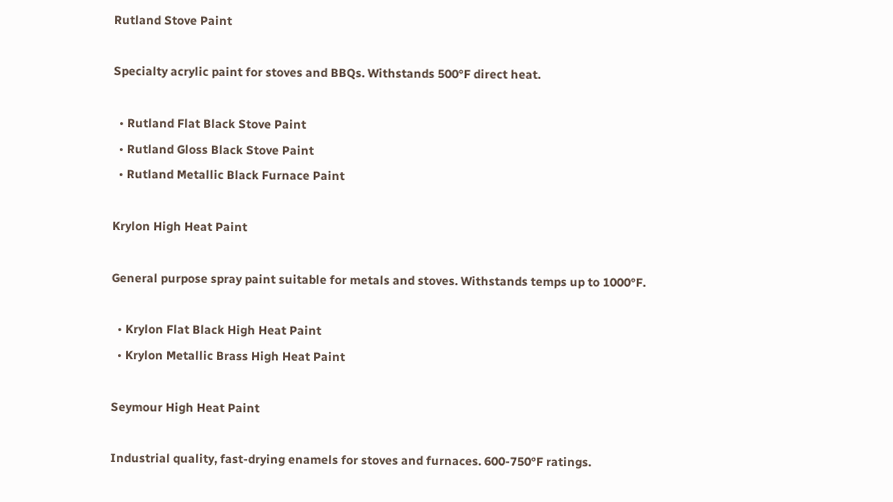Rutland Stove Paint

Specialty acrylic paint for stoves and BBQs. Withstands 500°F direct heat.

  • Rutland Flat Black Stove Paint
  • Rutland Gloss Black Stove Paint
  • Rutland Metallic Black Furnace Paint

Krylon High Heat Paint

General purpose spray paint suitable for metals and stoves. Withstands temps up to 1000°F.

  • Krylon Flat Black High Heat Paint
  • Krylon Metallic Brass High Heat Paint

Seymour High Heat Paint

Industrial quality, fast-drying enamels for stoves and furnaces. 600-750°F ratings.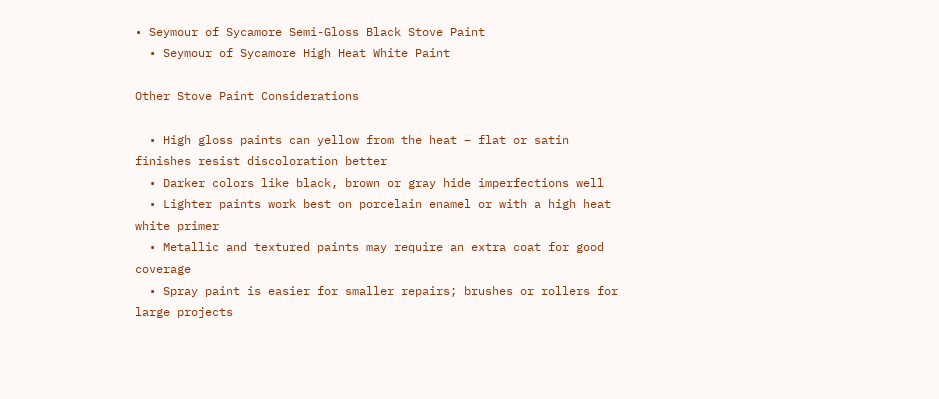• Seymour of Sycamore Semi-Gloss Black Stove Paint
  • Seymour of Sycamore High Heat White Paint

Other Stove Paint Considerations

  • High gloss paints can yellow from the heat – flat or satin finishes resist discoloration better
  • Darker colors like black, brown or gray hide imperfections well
  • Lighter paints work best on porcelain enamel or with a high heat white primer
  • Metallic and textured paints may require an extra coat for good coverage
  • Spray paint is easier for smaller repairs; brushes or rollers for large projects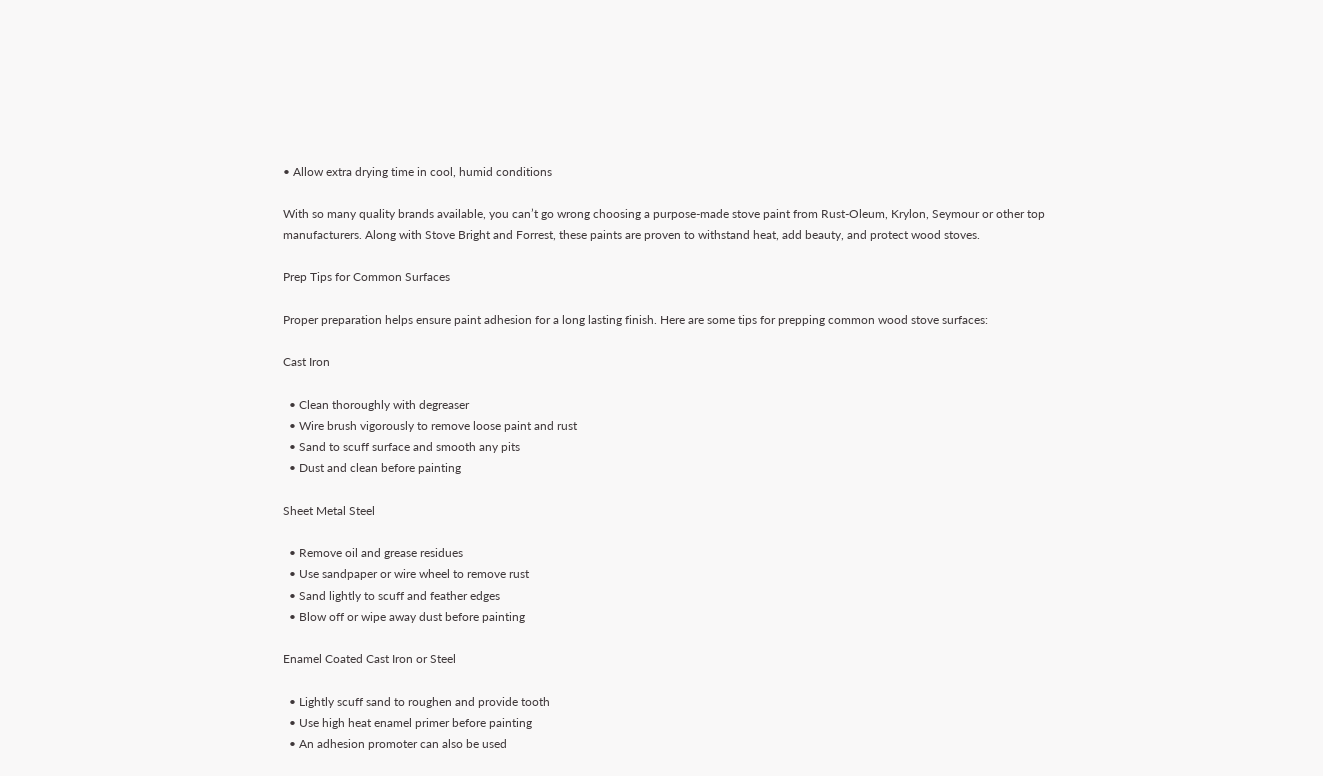• Allow extra drying time in cool, humid conditions

With so many quality brands available, you can’t go wrong choosing a purpose-made stove paint from Rust-Oleum, Krylon, Seymour or other top manufacturers. Along with Stove Bright and Forrest, these paints are proven to withstand heat, add beauty, and protect wood stoves.

Prep Tips for Common Surfaces

Proper preparation helps ensure paint adhesion for a long lasting finish. Here are some tips for prepping common wood stove surfaces:

Cast Iron

  • Clean thoroughly with degreaser
  • Wire brush vigorously to remove loose paint and rust
  • Sand to scuff surface and smooth any pits
  • Dust and clean before painting

Sheet Metal Steel

  • Remove oil and grease residues
  • Use sandpaper or wire wheel to remove rust
  • Sand lightly to scuff and feather edges
  • Blow off or wipe away dust before painting

Enamel Coated Cast Iron or Steel

  • Lightly scuff sand to roughen and provide tooth
  • Use high heat enamel primer before painting
  • An adhesion promoter can also be used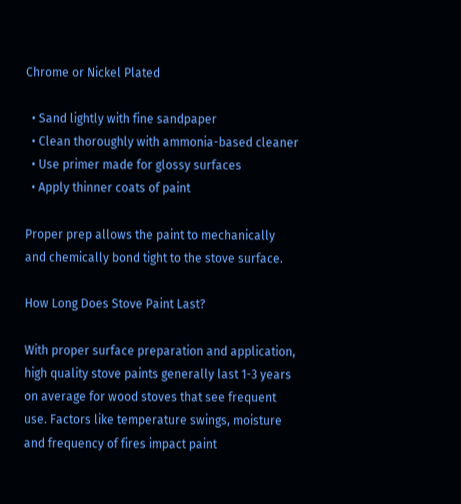Chrome or Nickel Plated

  • Sand lightly with fine sandpaper
  • Clean thoroughly with ammonia-based cleaner
  • Use primer made for glossy surfaces
  • Apply thinner coats of paint

Proper prep allows the paint to mechanically and chemically bond tight to the stove surface.

How Long Does Stove Paint Last?

With proper surface preparation and application, high quality stove paints generally last 1-3 years on average for wood stoves that see frequent use. Factors like temperature swings, moisture and frequency of fires impact paint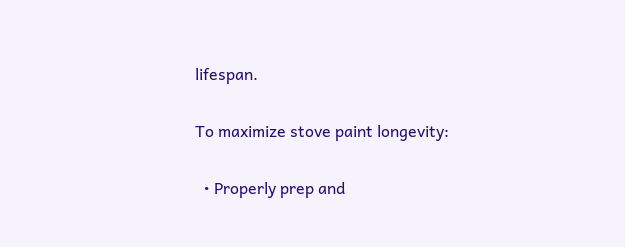lifespan.

To maximize stove paint longevity:

  • Properly prep and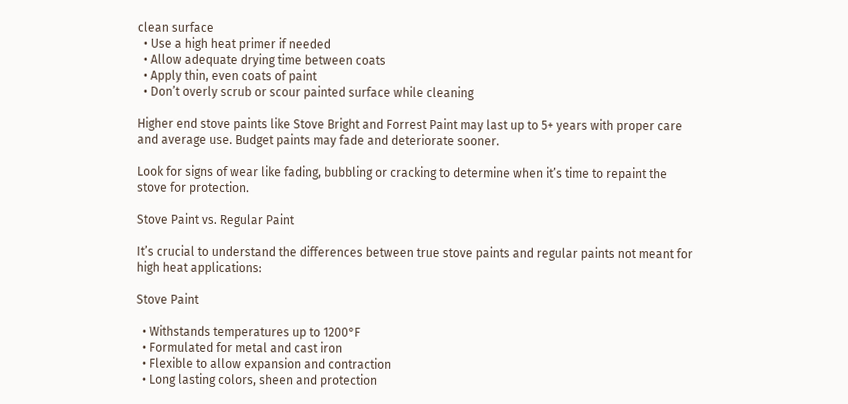clean surface
  • Use a high heat primer if needed
  • Allow adequate drying time between coats
  • Apply thin, even coats of paint
  • Don’t overly scrub or scour painted surface while cleaning

Higher end stove paints like Stove Bright and Forrest Paint may last up to 5+ years with proper care and average use. Budget paints may fade and deteriorate sooner.

Look for signs of wear like fading, bubbling or cracking to determine when it’s time to repaint the stove for protection.

Stove Paint vs. Regular Paint

It’s crucial to understand the differences between true stove paints and regular paints not meant for high heat applications:

Stove Paint

  • Withstands temperatures up to 1200°F
  • Formulated for metal and cast iron
  • Flexible to allow expansion and contraction
  • Long lasting colors, sheen and protection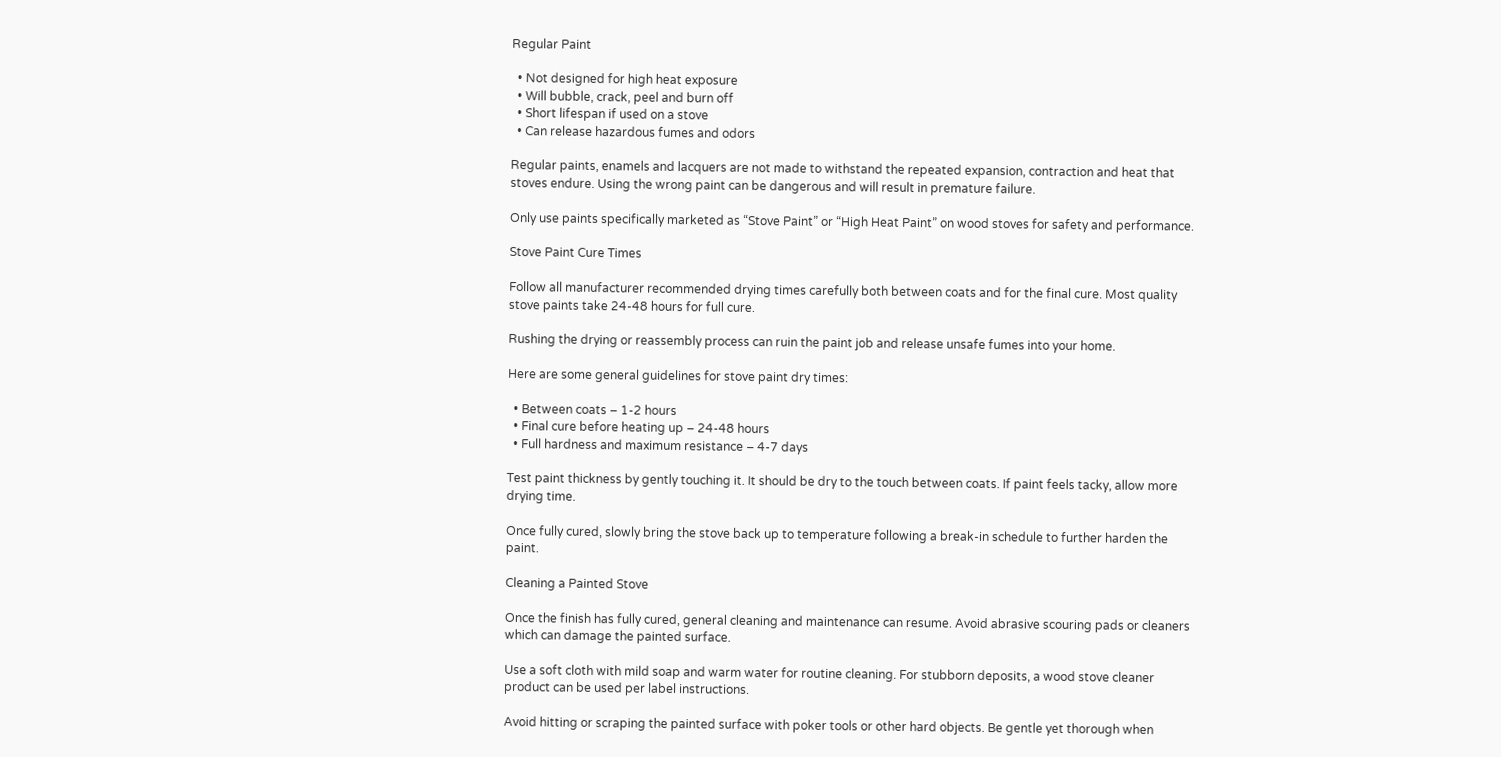Regular Paint

  • Not designed for high heat exposure
  • Will bubble, crack, peel and burn off
  • Short lifespan if used on a stove
  • Can release hazardous fumes and odors

Regular paints, enamels and lacquers are not made to withstand the repeated expansion, contraction and heat that stoves endure. Using the wrong paint can be dangerous and will result in premature failure.

Only use paints specifically marketed as “Stove Paint” or “High Heat Paint” on wood stoves for safety and performance.

Stove Paint Cure Times

Follow all manufacturer recommended drying times carefully both between coats and for the final cure. Most quality stove paints take 24-48 hours for full cure.

Rushing the drying or reassembly process can ruin the paint job and release unsafe fumes into your home.

Here are some general guidelines for stove paint dry times:

  • Between coats – 1-2 hours
  • Final cure before heating up – 24-48 hours
  • Full hardness and maximum resistance – 4-7 days

Test paint thickness by gently touching it. It should be dry to the touch between coats. If paint feels tacky, allow more drying time.

Once fully cured, slowly bring the stove back up to temperature following a break-in schedule to further harden the paint.

Cleaning a Painted Stove

Once the finish has fully cured, general cleaning and maintenance can resume. Avoid abrasive scouring pads or cleaners which can damage the painted surface.

Use a soft cloth with mild soap and warm water for routine cleaning. For stubborn deposits, a wood stove cleaner product can be used per label instructions.

Avoid hitting or scraping the painted surface with poker tools or other hard objects. Be gentle yet thorough when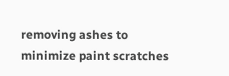removing ashes to minimize paint scratches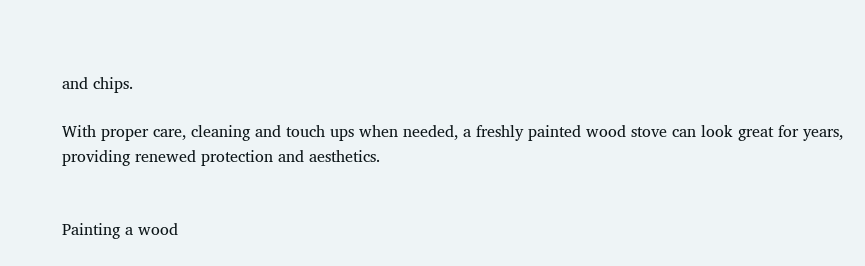and chips.

With proper care, cleaning and touch ups when needed, a freshly painted wood stove can look great for years, providing renewed protection and aesthetics.


Painting a wood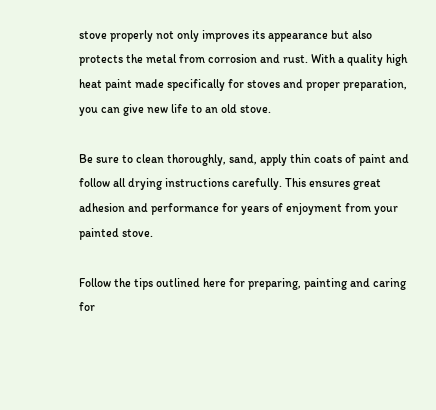stove properly not only improves its appearance but also protects the metal from corrosion and rust. With a quality high heat paint made specifically for stoves and proper preparation, you can give new life to an old stove.

Be sure to clean thoroughly, sand, apply thin coats of paint and follow all drying instructions carefully. This ensures great adhesion and performance for years of enjoyment from your painted stove.

Follow the tips outlined here for preparing, painting and caring for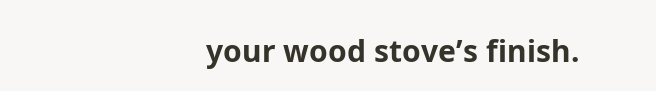your wood stove’s finish.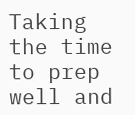Taking the time to prep well and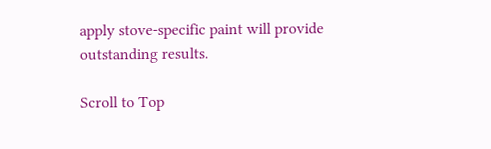apply stove-specific paint will provide outstanding results.

Scroll to Top